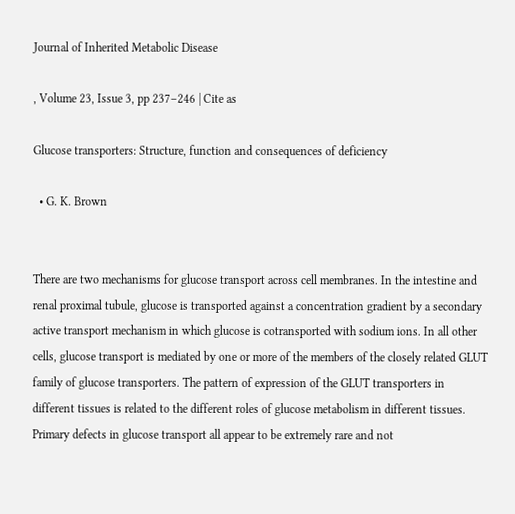Journal of Inherited Metabolic Disease

, Volume 23, Issue 3, pp 237–246 | Cite as

Glucose transporters: Structure, function and consequences of deficiency

  • G. K. Brown


There are two mechanisms for glucose transport across cell membranes. In the intestine and renal proximal tubule, glucose is transported against a concentration gradient by a secondary active transport mechanism in which glucose is cotransported with sodium ions. In all other cells, glucose transport is mediated by one or more of the members of the closely related GLUT family of glucose transporters. The pattern of expression of the GLUT transporters in different tissues is related to the different roles of glucose metabolism in different tissues. Primary defects in glucose transport all appear to be extremely rare and not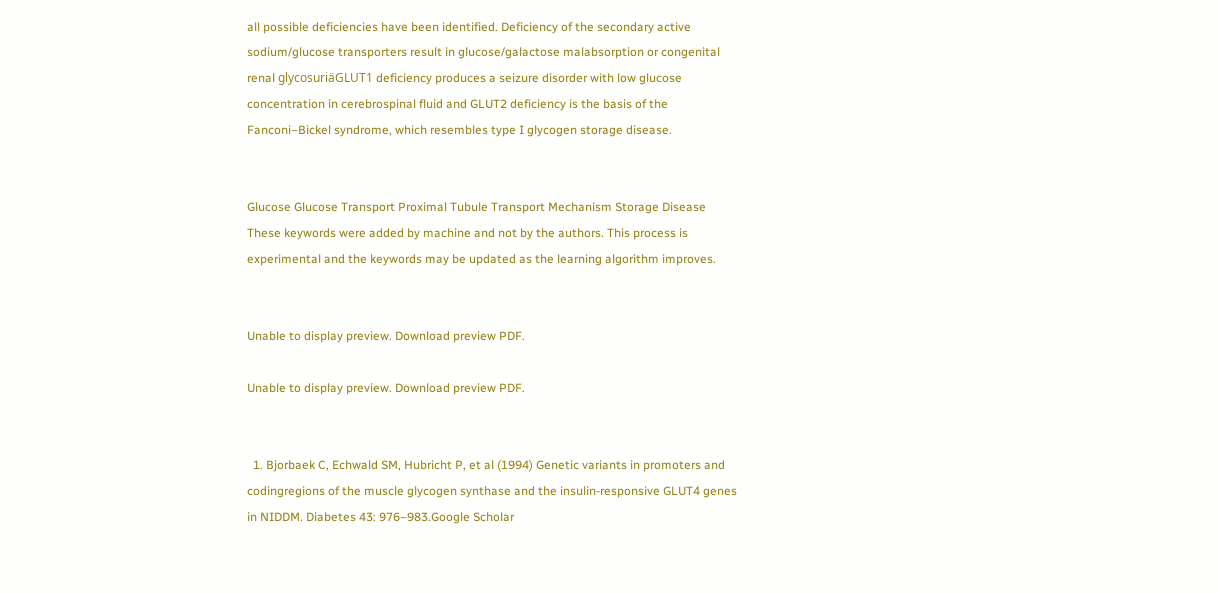all possible deficiencies have been identified. Deficiency of the secondary active sodium/glucose transporters result in glucose/galactose malabsorption or congenital renal glycosuriäGLUT1 deficiency produces a seizure disorder with low glucose concentration in cerebrospinal fluid and GLUT2 deficiency is the basis of the Fanconi–Bickel syndrome, which resembles type I glycogen storage disease.


Glucose Glucose Transport Proximal Tubule Transport Mechanism Storage Disease
These keywords were added by machine and not by the authors. This process is experimental and the keywords may be updated as the learning algorithm improves.


Unable to display preview. Download preview PDF.

Unable to display preview. Download preview PDF.


  1. Bjorbaek C, Echwald SM, Hubricht P, et al (1994) Genetic variants in promoters and codingregions of the muscle glycogen synthase and the insulin-responsive GLUT4 genes in NIDDM. Diabetes 43: 976–983.Google Scholar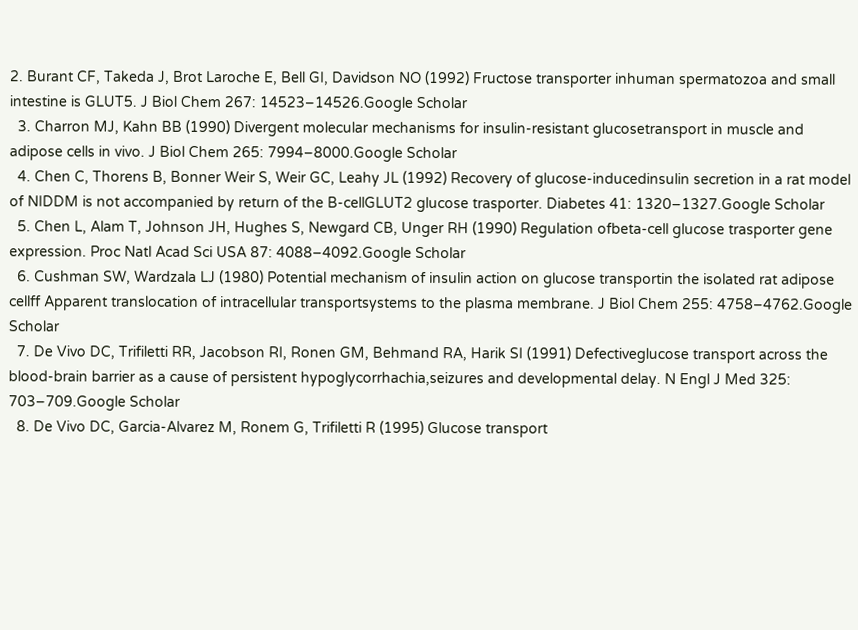2. Burant CF, Takeda J, Brot Laroche E, Bell GI, Davidson NO (1992) Fructose transporter inhuman spermatozoa and small intestine is GLUT5. J Biol Chem 267: 14523–14526.Google Scholar
  3. Charron MJ, Kahn BB (1990) Divergent molecular mechanisms for insulin-resistant glucosetransport in muscle and adipose cells in vivo. J Biol Chem 265: 7994–8000.Google Scholar
  4. Chen C, Thorens B, Bonner Weir S, Weir GC, Leahy JL (1992) Recovery of glucose-inducedinsulin secretion in a rat model of NIDDM is not accompanied by return of the B-cellGLUT2 glucose trasporter. Diabetes 41: 1320–1327.Google Scholar
  5. Chen L, Alam T, Johnson JH, Hughes S, Newgard CB, Unger RH (1990) Regulation ofbeta-cell glucose trasporter gene expression. Proc Natl Acad Sci USA 87: 4088–4092.Google Scholar
  6. Cushman SW, Wardzala LJ (1980) Potential mechanism of insulin action on glucose transportin the isolated rat adipose cellff Apparent translocation of intracellular transportsystems to the plasma membrane. J Biol Chem 255: 4758–4762.Google Scholar
  7. De Vivo DC, Trifiletti RR, Jacobson RI, Ronen GM, Behmand RA, Harik SI (1991) Defectiveglucose transport across the blood-brain barrier as a cause of persistent hypoglycorrhachia,seizures and developmental delay. N Engl J Med 325: 703–709.Google Scholar
  8. De Vivo DC, Garcia-Alvarez M, Ronem G, Trifiletti R (1995) Glucose transport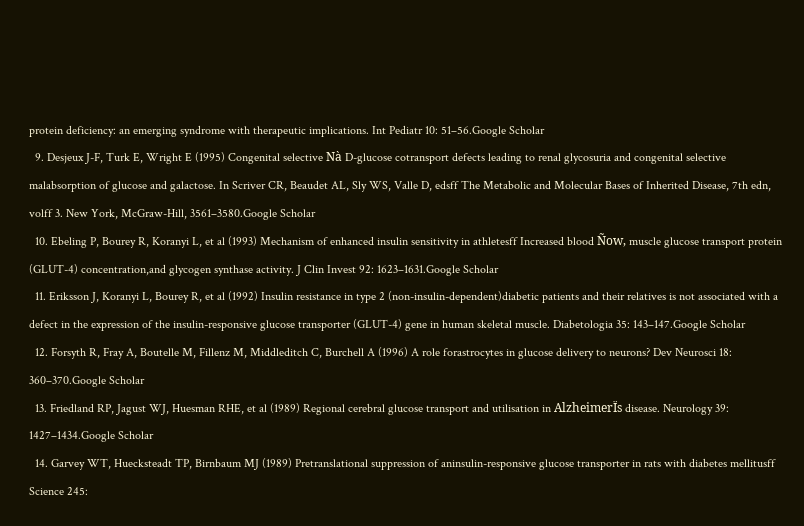protein deficiency: an emerging syndrome with therapeutic implications. Int Pediatr 10: 51–56.Google Scholar
  9. Desjeux J-F, Turk E, Wright E (1995) Congenital selective Nà D-glucose cotransport defects leading to renal glycosuria and congenital selective malabsorption of glucose and galactose. In Scriver CR, Beaudet AL, Sly WS, Valle D, edsff The Metabolic and Molecular Bases of Inherited Disease, 7th edn, volff 3. New York, McGraw-Hill, 3561–3580.Google Scholar
  10. Ebeling P, Bourey R, Koranyi L, et al (1993) Mechanism of enhanced insulin sensitivity in athletesff Increased blood Ñow, muscle glucose transport protein (GLUT-4) concentration,and glycogen synthase activity. J Clin Invest 92: 1623–1631.Google Scholar
  11. Eriksson J, Koranyi L, Bourey R, et al (1992) Insulin resistance in type 2 (non-insulin-dependent)diabetic patients and their relatives is not associated with a defect in the expression of the insulin-responsive glucose transporter (GLUT-4) gene in human skeletal muscle. Diabetologia 35: 143–147.Google Scholar
  12. Forsyth R, Fray A, Boutelle M, Fillenz M, Middleditch C, Burchell A (1996) A role forastrocytes in glucose delivery to neurons? Dev Neurosci 18: 360–370.Google Scholar
  13. Friedland RP, Jagust WJ, Huesman RHE, et al (1989) Regional cerebral glucose transport and utilisation in AlzheimerÏs disease. Neurology 39: 1427–1434.Google Scholar
  14. Garvey WT, Huecksteadt TP, Birnbaum MJ (1989) Pretranslational suppression of aninsulin-responsive glucose transporter in rats with diabetes mellitusff Science 245: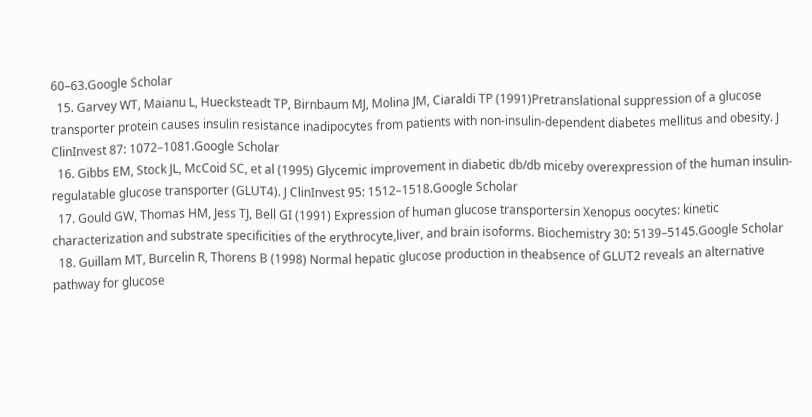60–63.Google Scholar
  15. Garvey WT, Maianu L, Huecksteadt TP, Birnbaum MJ, Molina JM, Ciaraldi TP (1991)Pretranslational suppression of a glucose transporter protein causes insulin resistance inadipocytes from patients with non-insulin-dependent diabetes mellitus and obesity. J ClinInvest 87: 1072–1081.Google Scholar
  16. Gibbs EM, Stock JL, McCoid SC, et al (1995) Glycemic improvement in diabetic db/db miceby overexpression of the human insulin-regulatable glucose transporter (GLUT4). J ClinInvest 95: 1512–1518.Google Scholar
  17. Gould GW, Thomas HM, Jess TJ, Bell GI (1991) Expression of human glucose transportersin Xenopus oocytes: kinetic characterization and substrate specificities of the erythrocyte,liver, and brain isoforms. Biochemistry 30: 5139–5145.Google Scholar
  18. Guillam MT, Burcelin R, Thorens B (1998) Normal hepatic glucose production in theabsence of GLUT2 reveals an alternative pathway for glucose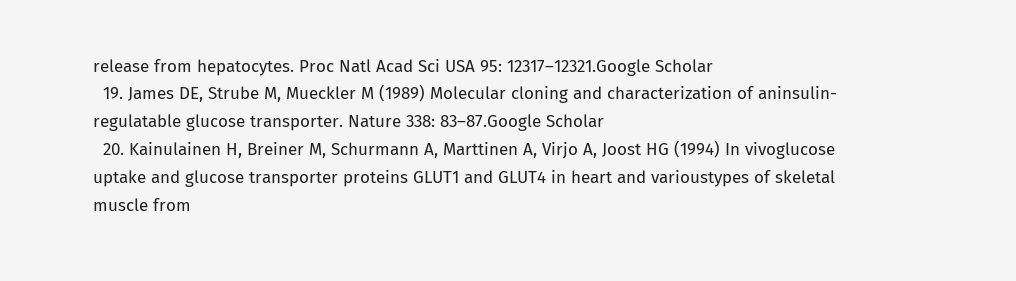release from hepatocytes. Proc Natl Acad Sci USA 95: 12317–12321.Google Scholar
  19. James DE, Strube M, Mueckler M (1989) Molecular cloning and characterization of aninsulin-regulatable glucose transporter. Nature 338: 83–87.Google Scholar
  20. Kainulainen H, Breiner M, Schurmann A, Marttinen A, Virjo A, Joost HG (1994) In vivoglucose uptake and glucose transporter proteins GLUT1 and GLUT4 in heart and varioustypes of skeletal muscle from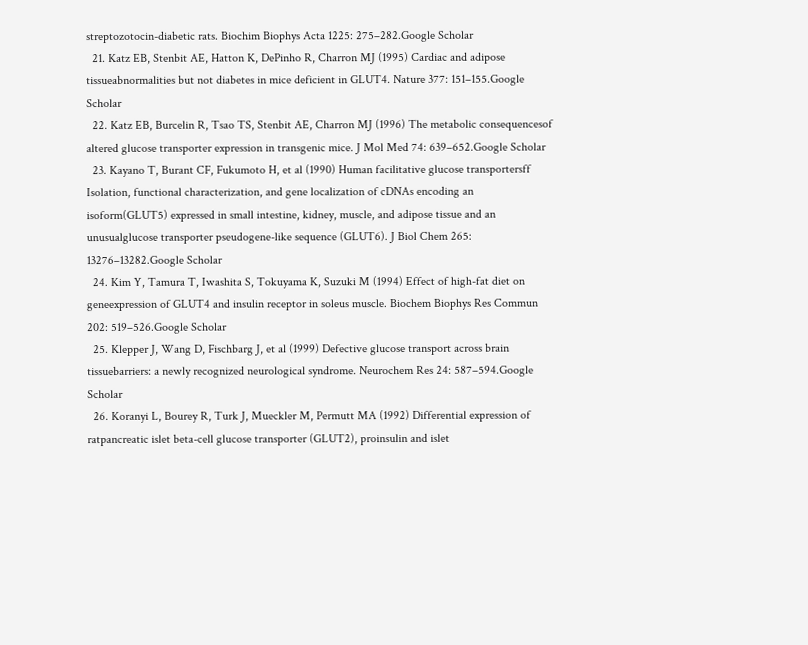streptozotocin-diabetic rats. Biochim Biophys Acta 1225: 275–282.Google Scholar
  21. Katz EB, Stenbit AE, Hatton K, DePinho R, Charron MJ (1995) Cardiac and adipose tissueabnormalities but not diabetes in mice deficient in GLUT4. Nature 377: 151–155.Google Scholar
  22. Katz EB, Burcelin R, Tsao TS, Stenbit AE, Charron MJ (1996) The metabolic consequencesof altered glucose transporter expression in transgenic mice. J Mol Med 74: 639–652.Google Scholar
  23. Kayano T, Burant CF, Fukumoto H, et al (1990) Human facilitative glucose transportersff Isolation, functional characterization, and gene localization of cDNAs encoding an isoform(GLUT5) expressed in small intestine, kidney, muscle, and adipose tissue and an unusualglucose transporter pseudogene-like sequence (GLUT6). J Biol Chem 265: 13276–13282.Google Scholar
  24. Kim Y, Tamura T, Iwashita S, Tokuyama K, Suzuki M (1994) Effect of high-fat diet on geneexpression of GLUT4 and insulin receptor in soleus muscle. Biochem Biophys Res Commun 202: 519–526.Google Scholar
  25. Klepper J, Wang D, Fischbarg J, et al (1999) Defective glucose transport across brain tissuebarriers: a newly recognized neurological syndrome. Neurochem Res 24: 587–594.Google Scholar
  26. Koranyi L, Bourey R, Turk J, Mueckler M, Permutt MA (1992) Differential expression of ratpancreatic islet beta-cell glucose transporter (GLUT2), proinsulin and islet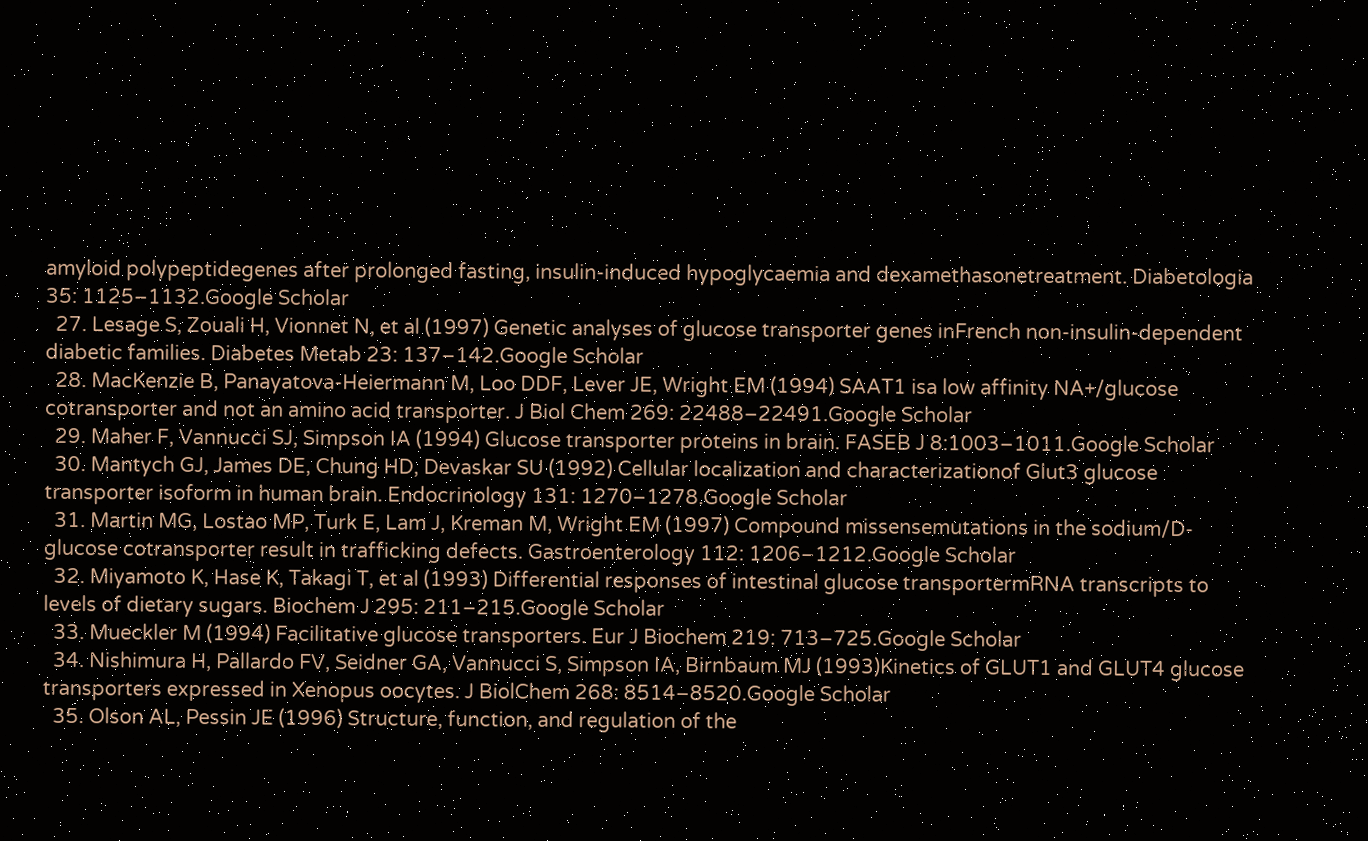amyloid polypeptidegenes after prolonged fasting, insulin-induced hypoglycaemia and dexamethasonetreatment. Diabetologia 35: 1125–1132.Google Scholar
  27. Lesage S, Zouali H, Vionnet N, et al (1997) Genetic analyses of glucose transporter genes inFrench non-insulin-dependent diabetic families. Diabetes Metab 23: 137–142.Google Scholar
  28. MacKenzie B, Panayatova-Heiermann M, Loo DDF, Lever JE, Wright EM (1994) SAAT1 isa low affinity NA+/glucose cotransporter and not an amino acid transporter. J Biol Chem 269: 22488–22491.Google Scholar
  29. Maher F, Vannucci SJ, Simpson IA (1994) Glucose transporter proteins in brain. FASEB J 8:1003–1011.Google Scholar
  30. Mantych GJ, James DE, Chung HD, Devaskar SU (1992) Cellular localization and characterizationof Glut3 glucose transporter isoform in human brain. Endocrinology 131: 1270–1278.Google Scholar
  31. Martin MG, Lostao MP, Turk E, Lam J, Kreman M, Wright EM (1997) Compound missensemutations in the sodium/D-glucose cotransporter result in trafficking defects. Gastroenterology 112: 1206–1212.Google Scholar
  32. Miyamoto K, Hase K, Takagi T, et al (1993) Differential responses of intestinal glucose transportermRNA transcripts to levels of dietary sugars. Biochem J 295: 211–215.Google Scholar
  33. Mueckler M (1994) Facilitative glucose transporters. Eur J Biochem 219: 713–725.Google Scholar
  34. Nishimura H, Pallardo FV, Seidner GA, Vannucci S, Simpson IA, Birnbaum MJ (1993)Kinetics of GLUT1 and GLUT4 glucose transporters expressed in Xenopus oocytes. J BiolChem 268: 8514–8520.Google Scholar
  35. Olson AL, Pessin JE (1996) Structure, function, and regulation of the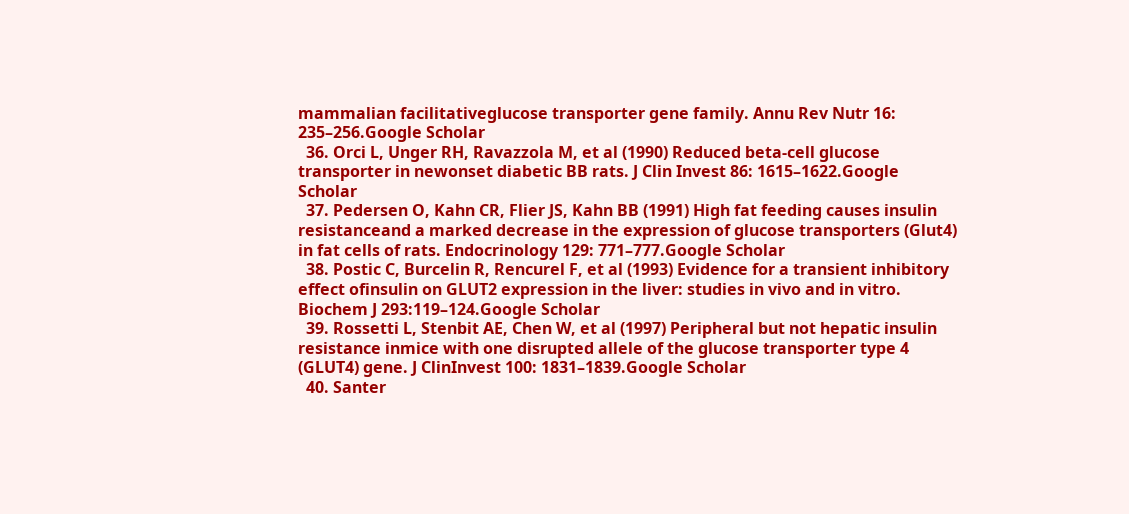mammalian facilitativeglucose transporter gene family. Annu Rev Nutr 16: 235–256.Google Scholar
  36. Orci L, Unger RH, Ravazzola M, et al (1990) Reduced beta-cell glucose transporter in newonset diabetic BB rats. J Clin Invest 86: 1615–1622.Google Scholar
  37. Pedersen O, Kahn CR, Flier JS, Kahn BB (1991) High fat feeding causes insulin resistanceand a marked decrease in the expression of glucose transporters (Glut4) in fat cells of rats. Endocrinology 129: 771–777.Google Scholar
  38. Postic C, Burcelin R, Rencurel F, et al (1993) Evidence for a transient inhibitory effect ofinsulin on GLUT2 expression in the liver: studies in vivo and in vitro. Biochem J 293:119–124.Google Scholar
  39. Rossetti L, Stenbit AE, Chen W, et al (1997) Peripheral but not hepatic insulin resistance inmice with one disrupted allele of the glucose transporter type 4 (GLUT4) gene. J ClinInvest 100: 1831–1839.Google Scholar
  40. Santer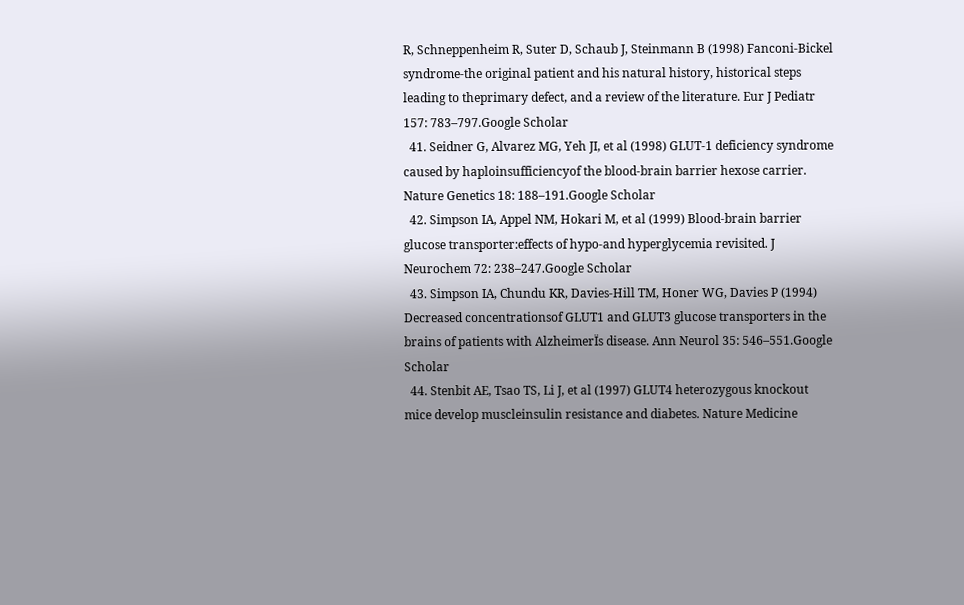R, Schneppenheim R, Suter D, Schaub J, Steinmann B (1998) Fanconi-Bickel syndrome-the original patient and his natural history, historical steps leading to theprimary defect, and a review of the literature. Eur J Pediatr 157: 783–797.Google Scholar
  41. Seidner G, Alvarez MG, Yeh JI, et al (1998) GLUT-1 deficiency syndrome caused by haploinsufficiencyof the blood-brain barrier hexose carrier. Nature Genetics 18: 188–191.Google Scholar
  42. Simpson IA, Appel NM, Hokari M, et al (1999) Blood-brain barrier glucose transporter:effects of hypo-and hyperglycemia revisited. J Neurochem 72: 238–247.Google Scholar
  43. Simpson IA, Chundu KR, Davies-Hill TM, Honer WG, Davies P (1994) Decreased concentrationsof GLUT1 and GLUT3 glucose transporters in the brains of patients with AlzheimerÏs disease. Ann Neurol 35: 546–551.Google Scholar
  44. Stenbit AE, Tsao TS, Li J, et al (1997) GLUT4 heterozygous knockout mice develop muscleinsulin resistance and diabetes. Nature Medicine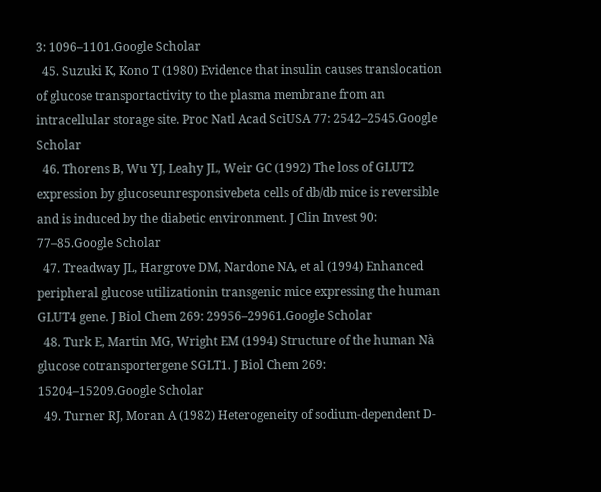3: 1096–1101.Google Scholar
  45. Suzuki K, Kono T (1980) Evidence that insulin causes translocation of glucose transportactivity to the plasma membrane from an intracellular storage site. Proc Natl Acad SciUSA 77: 2542–2545.Google Scholar
  46. Thorens B, Wu YJ, Leahy JL, Weir GC (1992) The loss of GLUT2 expression by glucoseunresponsivebeta cells of db/db mice is reversible and is induced by the diabetic environment. J Clin Invest 90: 77–85.Google Scholar
  47. Treadway JL, Hargrove DM, Nardone NA, et al (1994) Enhanced peripheral glucose utilizationin transgenic mice expressing the human GLUT4 gene. J Biol Chem 269: 29956–29961.Google Scholar
  48. Turk E, Martin MG, Wright EM (1994) Structure of the human Nà glucose cotransportergene SGLT1. J Biol Chem 269: 15204–15209.Google Scholar
  49. Turner RJ, Moran A (1982) Heterogeneity of sodium-dependent D-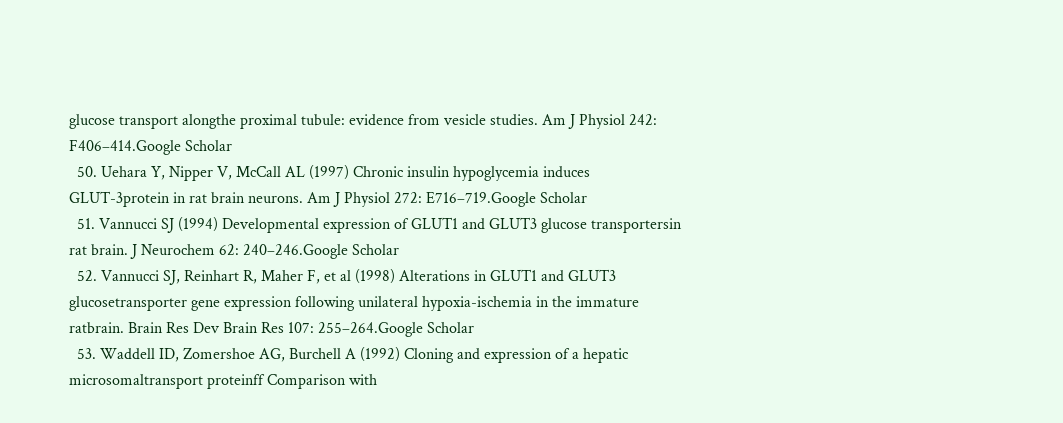glucose transport alongthe proximal tubule: evidence from vesicle studies. Am J Physiol 242: F406–414.Google Scholar
  50. Uehara Y, Nipper V, McCall AL (1997) Chronic insulin hypoglycemia induces GLUT-3protein in rat brain neurons. Am J Physiol 272: E716–719.Google Scholar
  51. Vannucci SJ (1994) Developmental expression of GLUT1 and GLUT3 glucose transportersin rat brain. J Neurochem 62: 240–246.Google Scholar
  52. Vannucci SJ, Reinhart R, Maher F, et al (1998) Alterations in GLUT1 and GLUT3 glucosetransporter gene expression following unilateral hypoxia-ischemia in the immature ratbrain. Brain Res Dev Brain Res 107: 255–264.Google Scholar
  53. Waddell ID, Zomershoe AG, Burchell A (1992) Cloning and expression of a hepatic microsomaltransport proteinff Comparison with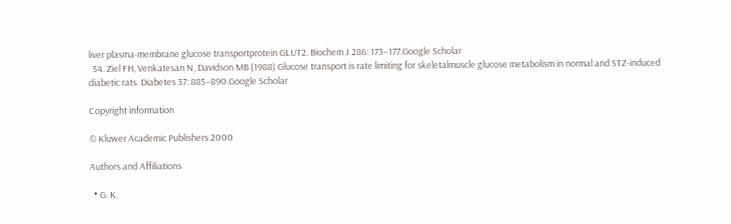liver plasma-membrane glucose transportprotein GLUT2. Biochem J 286: 173–177.Google Scholar
  54. Ziel FH, Venkatesan N, Davidson MB (1988) Glucose transport is rate limiting for skeletalmuscle glucose metabolism in normal and STZ-induced diabetic rats. Diabetes 37: 885–890.Google Scholar

Copyright information

© Kluwer Academic Publishers 2000

Authors and Affiliations

  • G. K.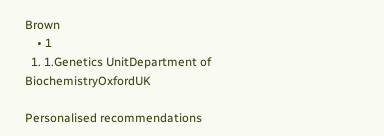Brown
    • 1
  1. 1.Genetics UnitDepartment of BiochemistryOxfordUK

Personalised recommendations